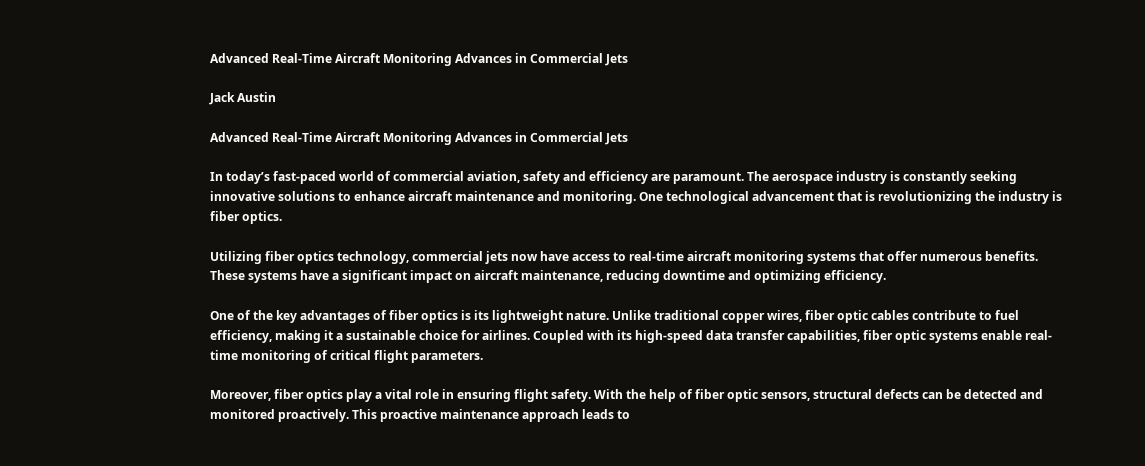Advanced Real-Time Aircraft Monitoring Advances in Commercial Jets

Jack Austin

Advanced Real-Time Aircraft Monitoring Advances in Commercial Jets

In today’s fast-paced world of commercial aviation, safety and efficiency are paramount. The aerospace industry is constantly seeking innovative solutions to enhance aircraft maintenance and monitoring. One technological advancement that is revolutionizing the industry is fiber optics.

Utilizing fiber optics technology, commercial jets now have access to real-time aircraft monitoring systems that offer numerous benefits. These systems have a significant impact on aircraft maintenance, reducing downtime and optimizing efficiency.

One of the key advantages of fiber optics is its lightweight nature. Unlike traditional copper wires, fiber optic cables contribute to fuel efficiency, making it a sustainable choice for airlines. Coupled with its high-speed data transfer capabilities, fiber optic systems enable real-time monitoring of critical flight parameters.

Moreover, fiber optics play a vital role in ensuring flight safety. With the help of fiber optic sensors, structural defects can be detected and monitored proactively. This proactive maintenance approach leads to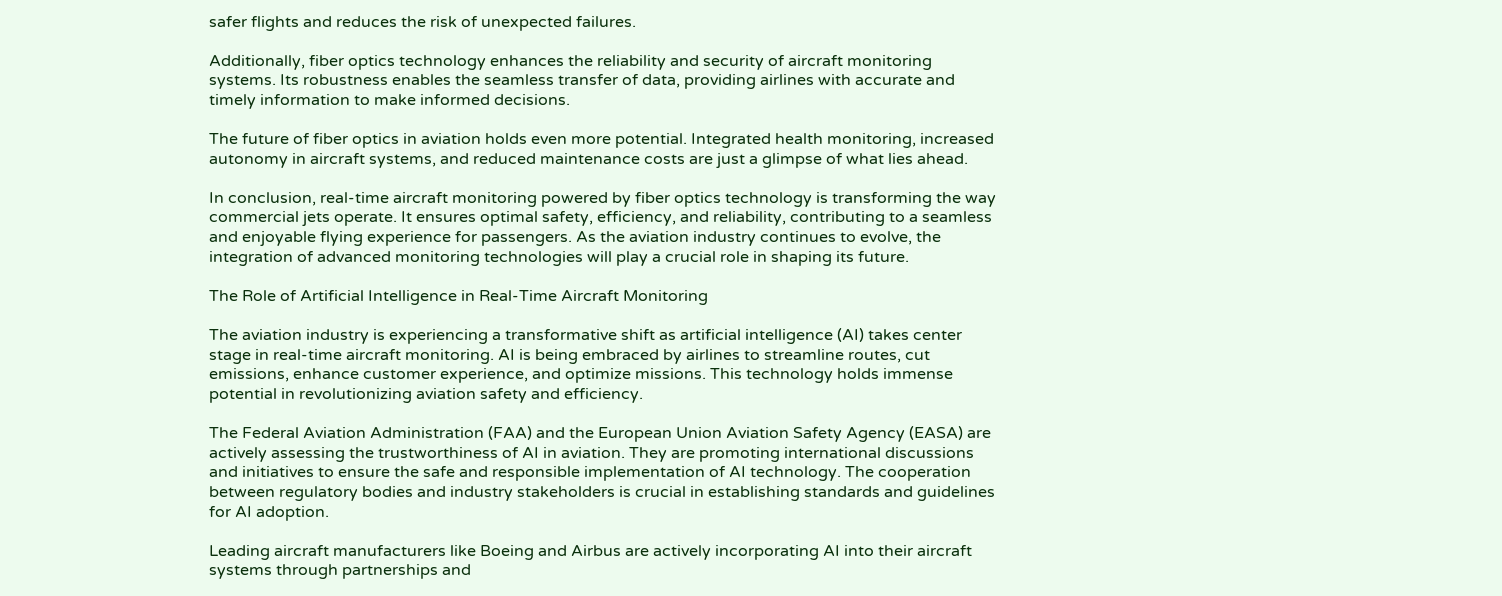safer flights and reduces the risk of unexpected failures.

Additionally, fiber optics technology enhances the reliability and security of aircraft monitoring systems. Its robustness enables the seamless transfer of data, providing airlines with accurate and timely information to make informed decisions.

The future of fiber optics in aviation holds even more potential. Integrated health monitoring, increased autonomy in aircraft systems, and reduced maintenance costs are just a glimpse of what lies ahead.

In conclusion, real-time aircraft monitoring powered by fiber optics technology is transforming the way commercial jets operate. It ensures optimal safety, efficiency, and reliability, contributing to a seamless and enjoyable flying experience for passengers. As the aviation industry continues to evolve, the integration of advanced monitoring technologies will play a crucial role in shaping its future.

The Role of Artificial Intelligence in Real-Time Aircraft Monitoring

The aviation industry is experiencing a transformative shift as artificial intelligence (AI) takes center stage in real-time aircraft monitoring. AI is being embraced by airlines to streamline routes, cut emissions, enhance customer experience, and optimize missions. This technology holds immense potential in revolutionizing aviation safety and efficiency.

The Federal Aviation Administration (FAA) and the European Union Aviation Safety Agency (EASA) are actively assessing the trustworthiness of AI in aviation. They are promoting international discussions and initiatives to ensure the safe and responsible implementation of AI technology. The cooperation between regulatory bodies and industry stakeholders is crucial in establishing standards and guidelines for AI adoption.

Leading aircraft manufacturers like Boeing and Airbus are actively incorporating AI into their aircraft systems through partnerships and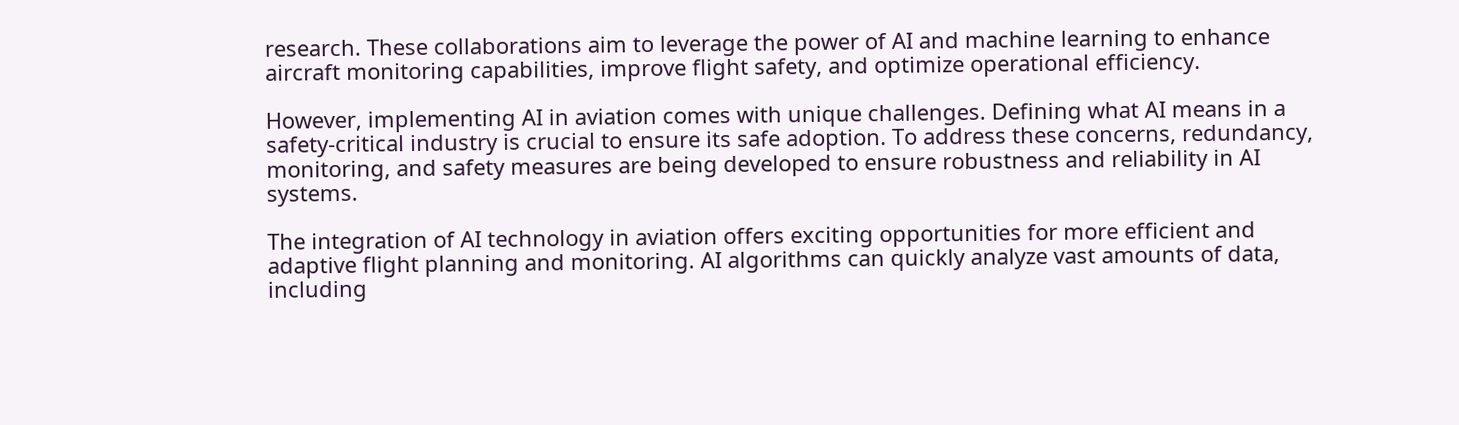research. These collaborations aim to leverage the power of AI and machine learning to enhance aircraft monitoring capabilities, improve flight safety, and optimize operational efficiency.

However, implementing AI in aviation comes with unique challenges. Defining what AI means in a safety-critical industry is crucial to ensure its safe adoption. To address these concerns, redundancy, monitoring, and safety measures are being developed to ensure robustness and reliability in AI systems.

The integration of AI technology in aviation offers exciting opportunities for more efficient and adaptive flight planning and monitoring. AI algorithms can quickly analyze vast amounts of data, including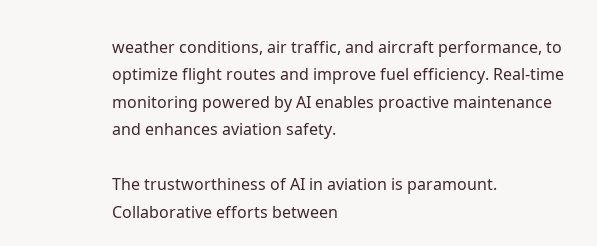weather conditions, air traffic, and aircraft performance, to optimize flight routes and improve fuel efficiency. Real-time monitoring powered by AI enables proactive maintenance and enhances aviation safety.

The trustworthiness of AI in aviation is paramount. Collaborative efforts between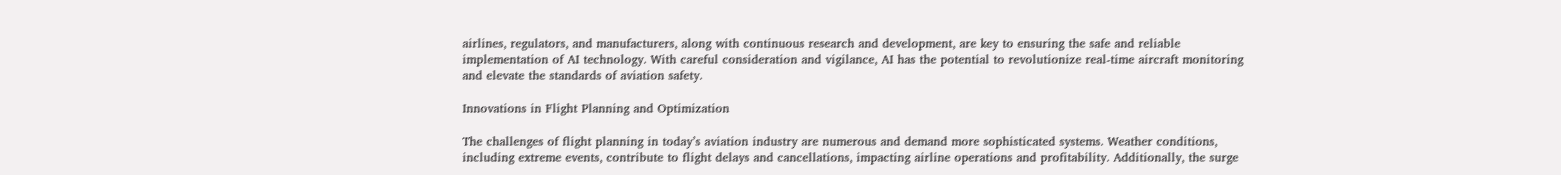airlines, regulators, and manufacturers, along with continuous research and development, are key to ensuring the safe and reliable implementation of AI technology. With careful consideration and vigilance, AI has the potential to revolutionize real-time aircraft monitoring and elevate the standards of aviation safety.

Innovations in Flight Planning and Optimization

The challenges of flight planning in today’s aviation industry are numerous and demand more sophisticated systems. Weather conditions, including extreme events, contribute to flight delays and cancellations, impacting airline operations and profitability. Additionally, the surge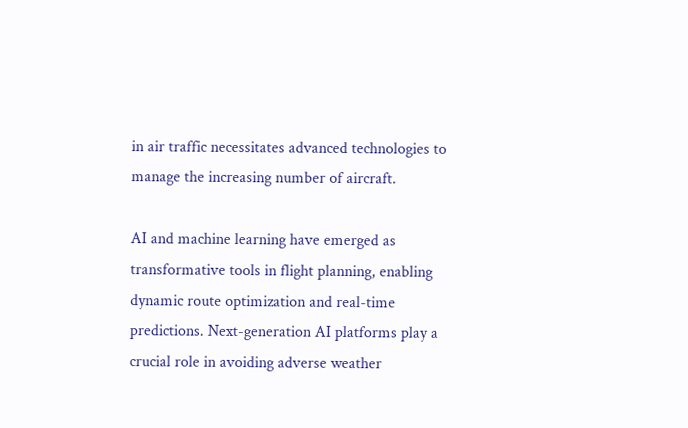in air traffic necessitates advanced technologies to manage the increasing number of aircraft.

AI and machine learning have emerged as transformative tools in flight planning, enabling dynamic route optimization and real-time predictions. Next-generation AI platforms play a crucial role in avoiding adverse weather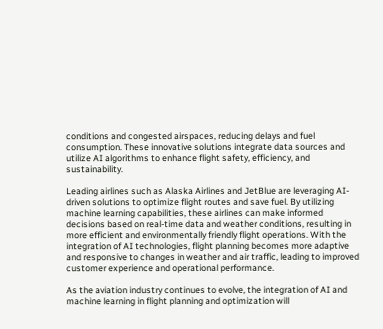conditions and congested airspaces, reducing delays and fuel consumption. These innovative solutions integrate data sources and utilize AI algorithms to enhance flight safety, efficiency, and sustainability.

Leading airlines such as Alaska Airlines and JetBlue are leveraging AI-driven solutions to optimize flight routes and save fuel. By utilizing machine learning capabilities, these airlines can make informed decisions based on real-time data and weather conditions, resulting in more efficient and environmentally friendly flight operations. With the integration of AI technologies, flight planning becomes more adaptive and responsive to changes in weather and air traffic, leading to improved customer experience and operational performance.

As the aviation industry continues to evolve, the integration of AI and machine learning in flight planning and optimization will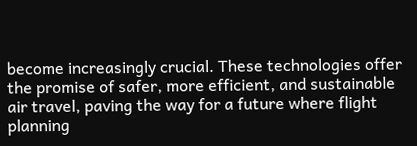become increasingly crucial. These technologies offer the promise of safer, more efficient, and sustainable air travel, paving the way for a future where flight planning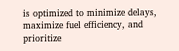is optimized to minimize delays, maximize fuel efficiency, and prioritize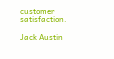customer satisfaction.

Jack Austin